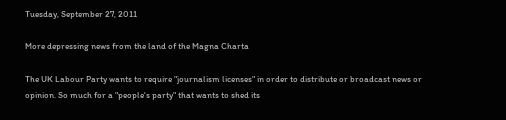Tuesday, September 27, 2011

More depressing news from the land of the Magna Charta

The UK Labour Party wants to require "journalism licenses" in order to distribute or broadcast news or opinion. So much for a "people's party" that wants to shed its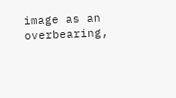image as an overbearing,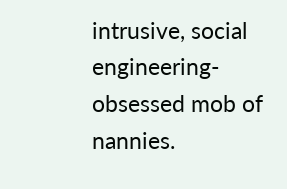intrusive, social engineering-obsessed mob of nannies.